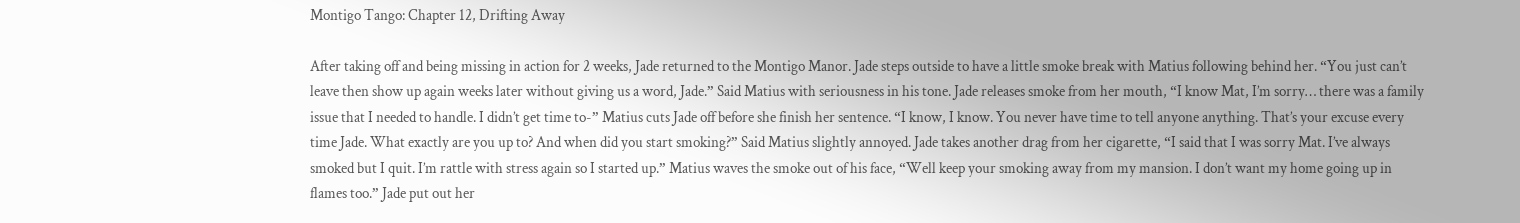Montigo Tango: Chapter 12, Drifting Away

After taking off and being missing in action for 2 weeks, Jade returned to the Montigo Manor. Jade steps outside to have a little smoke break with Matius following behind her. “You just can’t leave then show up again weeks later without giving us a word, Jade.” Said Matius with seriousness in his tone. Jade releases smoke from her mouth, “I know Mat, I’m sorry… there was a family issue that I needed to handle. I didn’t get time to-” Matius cuts Jade off before she finish her sentence. “I know, I know. You never have time to tell anyone anything. That’s your excuse every time Jade. What exactly are you up to? And when did you start smoking?” Said Matius slightly annoyed. Jade takes another drag from her cigarette, “I said that I was sorry Mat. I’ve always smoked but I quit. I’m rattle with stress again so I started up.” Matius waves the smoke out of his face, “Well keep your smoking away from my mansion. I don’t want my home going up in flames too.” Jade put out her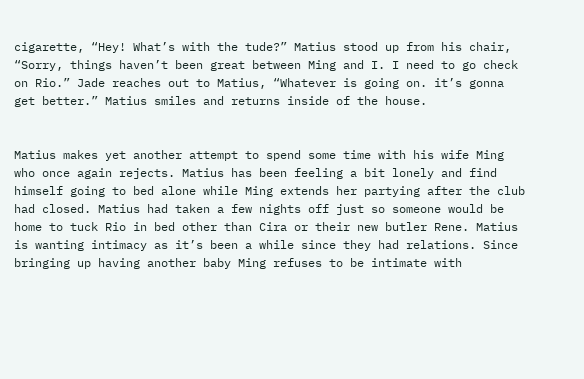cigarette, “Hey! What’s with the tude?” Matius stood up from his chair, “Sorry, things haven’t been great between Ming and I. I need to go check on Rio.” Jade reaches out to Matius, “Whatever is going on. it’s gonna get better.” Matius smiles and returns inside of the house.


Matius makes yet another attempt to spend some time with his wife Ming who once again rejects. Matius has been feeling a bit lonely and find himself going to bed alone while Ming extends her partying after the club had closed. Matius had taken a few nights off just so someone would be home to tuck Rio in bed other than Cira or their new butler Rene. Matius is wanting intimacy as it’s been a while since they had relations. Since bringing up having another baby Ming refuses to be intimate with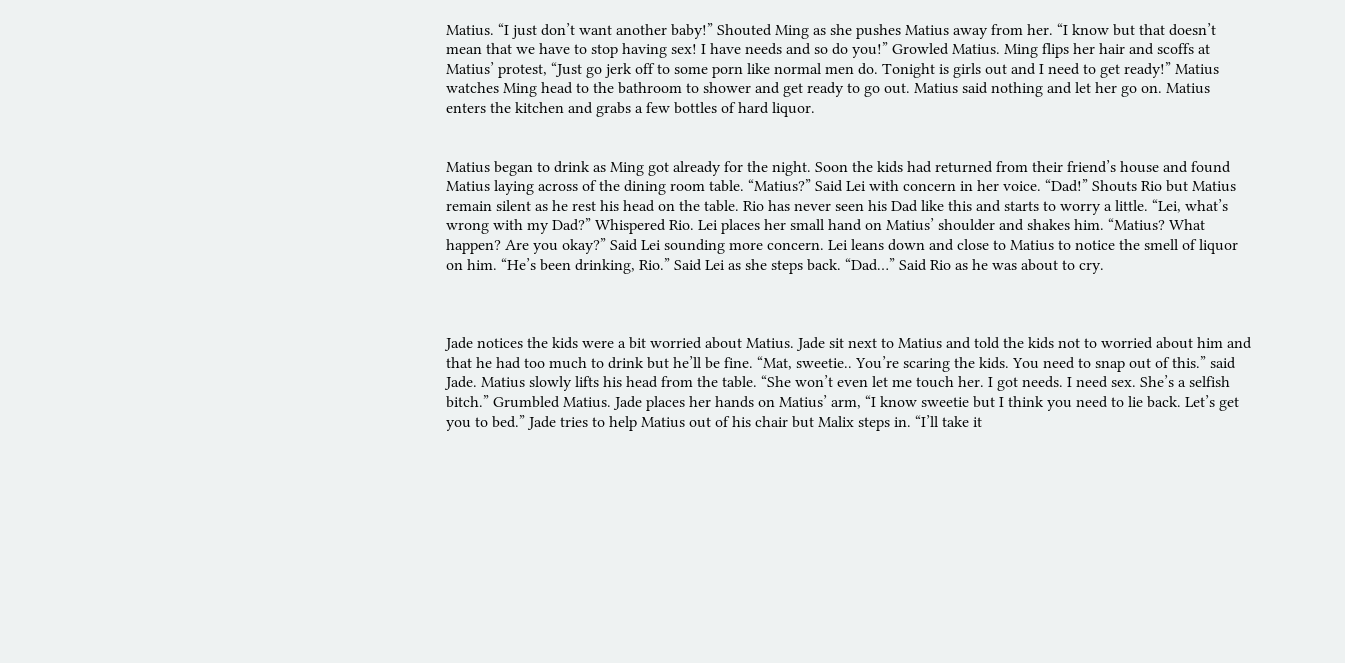Matius. “I just don’t want another baby!” Shouted Ming as she pushes Matius away from her. “I know but that doesn’t mean that we have to stop having sex! I have needs and so do you!” Growled Matius. Ming flips her hair and scoffs at Matius’ protest, “Just go jerk off to some porn like normal men do. Tonight is girls out and I need to get ready!” Matius watches Ming head to the bathroom to shower and get ready to go out. Matius said nothing and let her go on. Matius enters the kitchen and grabs a few bottles of hard liquor.


Matius began to drink as Ming got already for the night. Soon the kids had returned from their friend’s house and found Matius laying across of the dining room table. “Matius?” Said Lei with concern in her voice. “Dad!” Shouts Rio but Matius remain silent as he rest his head on the table. Rio has never seen his Dad like this and starts to worry a little. “Lei, what’s wrong with my Dad?” Whispered Rio. Lei places her small hand on Matius’ shoulder and shakes him. “Matius? What happen? Are you okay?” Said Lei sounding more concern. Lei leans down and close to Matius to notice the smell of liquor on him. “He’s been drinking, Rio.” Said Lei as she steps back. “Dad…” Said Rio as he was about to cry.



Jade notices the kids were a bit worried about Matius. Jade sit next to Matius and told the kids not to worried about him and that he had too much to drink but he’ll be fine. “Mat, sweetie.. You’re scaring the kids. You need to snap out of this.” said Jade. Matius slowly lifts his head from the table. “She won’t even let me touch her. I got needs. I need sex. She’s a selfish bitch.” Grumbled Matius. Jade places her hands on Matius’ arm, “I know sweetie but I think you need to lie back. Let’s get you to bed.” Jade tries to help Matius out of his chair but Malix steps in. “I’ll take it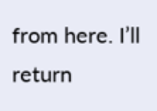from here. I’ll return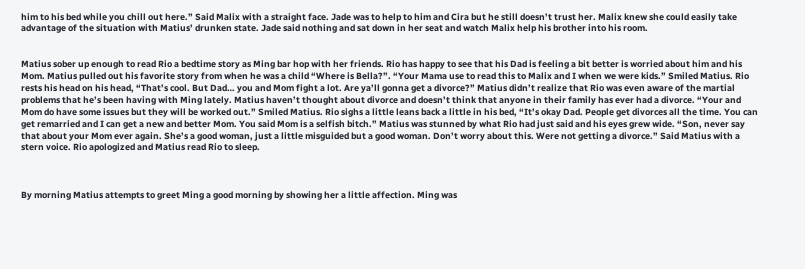him to his bed while you chill out here.” Said Malix with a straight face. Jade was to help to him and Cira but he still doesn’t trust her. Malix knew she could easily take advantage of the situation with Matius’ drunken state. Jade said nothing and sat down in her seat and watch Malix help his brother into his room.


Matius sober up enough to read Rio a bedtime story as Ming bar hop with her friends. Rio has happy to see that his Dad is feeling a bit better is worried about him and his Mom. Matius pulled out his favorite story from when he was a child “Where is Bella?”. “Your Mama use to read this to Malix and I when we were kids.” Smiled Matius. Rio rests his head on his head, “That’s cool. But Dad… you and Mom fight a lot. Are ya’ll gonna get a divorce?” Matius didn’t realize that Rio was even aware of the martial problems that he’s been having with Ming lately. Matius haven’t thought about divorce and doesn’t think that anyone in their family has ever had a divorce. “Your and Mom do have some issues but they will be worked out.” Smiled Matius. Rio sighs a little leans back a little in his bed, “It’s okay Dad. People get divorces all the time. You can get remarried and I can get a new and better Mom. You said Mom is a selfish bitch.” Matius was stunned by what Rio had just said and his eyes grew wide. “Son, never say that about your Mom ever again. She’s a good woman, just a little misguided but a good woman. Don’t worry about this. Were not getting a divorce.” Said Matius with a stern voice. Rio apologized and Matius read Rio to sleep.



By morning Matius attempts to greet Ming a good morning by showing her a little affection. Ming was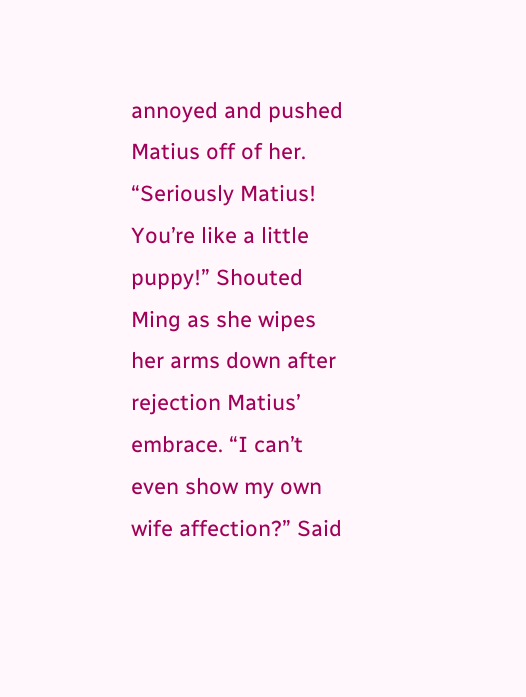annoyed and pushed Matius off of her. “Seriously Matius! You’re like a little puppy!” Shouted Ming as she wipes her arms down after rejection Matius’ embrace. “I can’t even show my own wife affection?” Said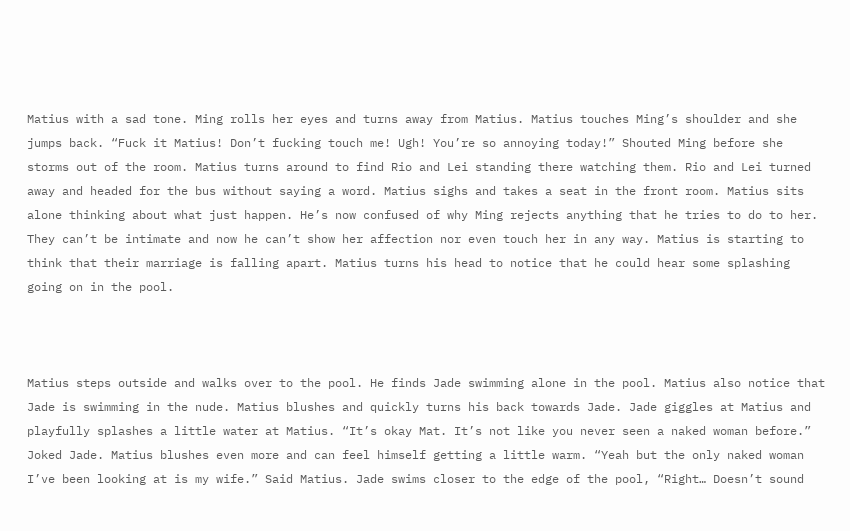Matius with a sad tone. Ming rolls her eyes and turns away from Matius. Matius touches Ming’s shoulder and she jumps back. “Fuck it Matius! Don’t fucking touch me! Ugh! You’re so annoying today!” Shouted Ming before she storms out of the room. Matius turns around to find Rio and Lei standing there watching them. Rio and Lei turned away and headed for the bus without saying a word. Matius sighs and takes a seat in the front room. Matius sits alone thinking about what just happen. He’s now confused of why Ming rejects anything that he tries to do to her. They can’t be intimate and now he can’t show her affection nor even touch her in any way. Matius is starting to think that their marriage is falling apart. Matius turns his head to notice that he could hear some splashing going on in the pool.



Matius steps outside and walks over to the pool. He finds Jade swimming alone in the pool. Matius also notice that Jade is swimming in the nude. Matius blushes and quickly turns his back towards Jade. Jade giggles at Matius and playfully splashes a little water at Matius. “It’s okay Mat. It’s not like you never seen a naked woman before.” Joked Jade. Matius blushes even more and can feel himself getting a little warm. “Yeah but the only naked woman I’ve been looking at is my wife.” Said Matius. Jade swims closer to the edge of the pool, “Right… Doesn’t sound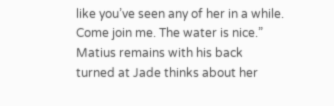like you’ve seen any of her in a while. Come join me. The water is nice.” Matius remains with his back turned at Jade thinks about her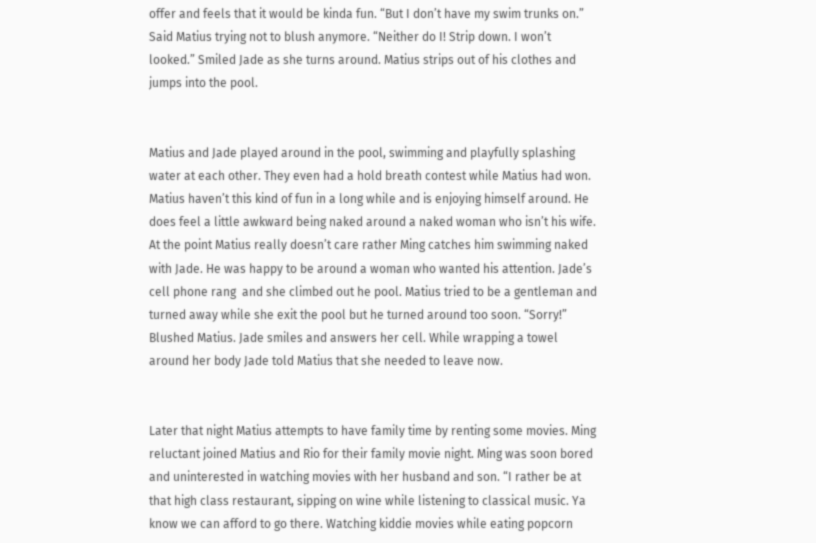offer and feels that it would be kinda fun. “But I don’t have my swim trunks on.” Said Matius trying not to blush anymore. “Neither do I! Strip down. I won’t looked.” Smiled Jade as she turns around. Matius strips out of his clothes and jumps into the pool.


Matius and Jade played around in the pool, swimming and playfully splashing water at each other. They even had a hold breath contest while Matius had won. Matius haven’t this kind of fun in a long while and is enjoying himself around. He does feel a little awkward being naked around a naked woman who isn’t his wife. At the point Matius really doesn’t care rather Ming catches him swimming naked with Jade. He was happy to be around a woman who wanted his attention. Jade’s cell phone rang  and she climbed out he pool. Matius tried to be a gentleman and turned away while she exit the pool but he turned around too soon. “Sorry!” Blushed Matius. Jade smiles and answers her cell. While wrapping a towel around her body Jade told Matius that she needed to leave now.


Later that night Matius attempts to have family time by renting some movies. Ming reluctant joined Matius and Rio for their family movie night. Ming was soon bored and uninterested in watching movies with her husband and son. “I rather be at that high class restaurant, sipping on wine while listening to classical music. Ya know we can afford to go there. Watching kiddie movies while eating popcorn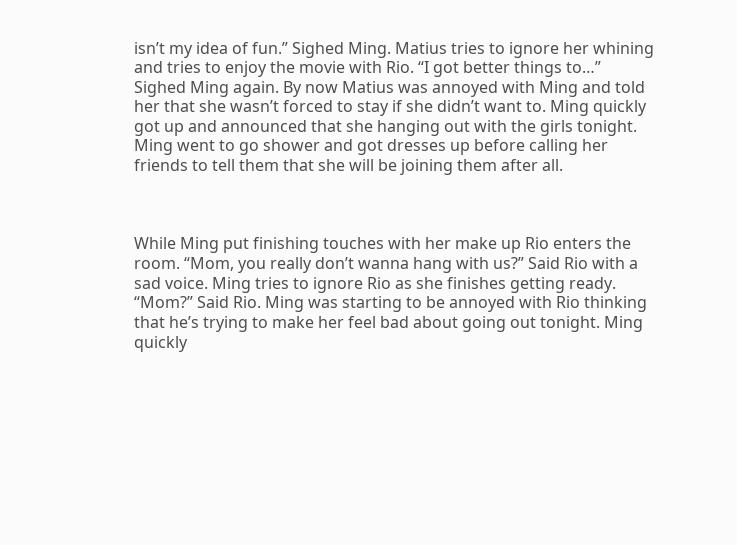isn’t my idea of fun.” Sighed Ming. Matius tries to ignore her whining and tries to enjoy the movie with Rio. “I got better things to…” Sighed Ming again. By now Matius was annoyed with Ming and told her that she wasn’t forced to stay if she didn’t want to. Ming quickly got up and announced that she hanging out with the girls tonight. Ming went to go shower and got dresses up before calling her friends to tell them that she will be joining them after all.



While Ming put finishing touches with her make up Rio enters the room. “Mom, you really don’t wanna hang with us?” Said Rio with a sad voice. Ming tries to ignore Rio as she finishes getting ready. “Mom?” Said Rio. Ming was starting to be annoyed with Rio thinking that he’s trying to make her feel bad about going out tonight. Ming quickly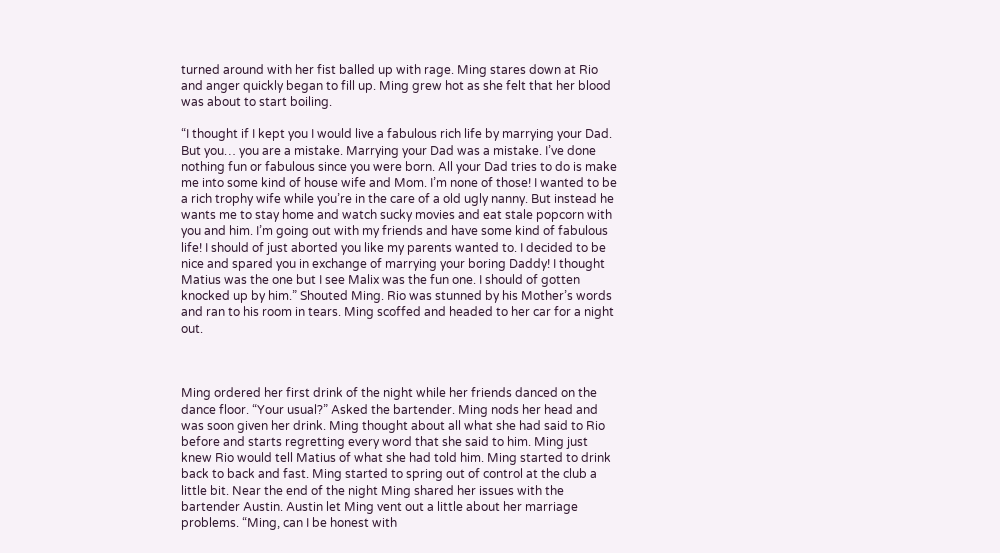turned around with her fist balled up with rage. Ming stares down at Rio and anger quickly began to fill up. Ming grew hot as she felt that her blood was about to start boiling.

“I thought if I kept you I would live a fabulous rich life by marrying your Dad. But you… you are a mistake. Marrying your Dad was a mistake. I’ve done nothing fun or fabulous since you were born. All your Dad tries to do is make me into some kind of house wife and Mom. I’m none of those! I wanted to be a rich trophy wife while you’re in the care of a old ugly nanny. But instead he wants me to stay home and watch sucky movies and eat stale popcorn with you and him. I’m going out with my friends and have some kind of fabulous life! I should of just aborted you like my parents wanted to. I decided to be nice and spared you in exchange of marrying your boring Daddy! I thought Matius was the one but I see Malix was the fun one. I should of gotten knocked up by him.” Shouted Ming. Rio was stunned by his Mother’s words and ran to his room in tears. Ming scoffed and headed to her car for a night out.



Ming ordered her first drink of the night while her friends danced on the dance floor. “Your usual?” Asked the bartender. Ming nods her head and was soon given her drink. Ming thought about all what she had said to Rio before and starts regretting every word that she said to him. Ming just knew Rio would tell Matius of what she had told him. Ming started to drink back to back and fast. Ming started to spring out of control at the club a little bit. Near the end of the night Ming shared her issues with the bartender Austin. Austin let Ming vent out a little about her marriage problems. “Ming, can I be honest with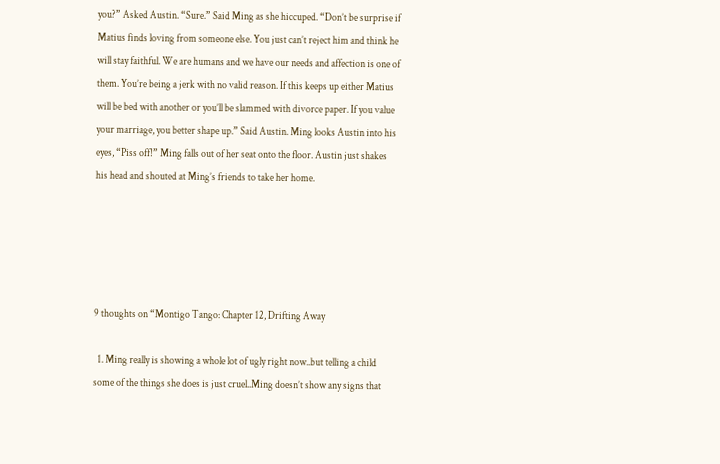you?” Asked Austin. “Sure.” Said Ming as she hiccuped. “Don’t be surprise if Matius finds loving from someone else. You just can’t reject him and think he will stay faithful. We are humans and we have our needs and affection is one of them. You’re being a jerk with no valid reason. If this keeps up either Matius will be bed with another or you’ll be slammed with divorce paper. If you value your marriage, you better shape up.” Said Austin. Ming looks Austin into his eyes, “Piss off!” Ming falls out of her seat onto the floor. Austin just shakes his head and shouted at Ming’s friends to take her home.





9 thoughts on “Montigo Tango: Chapter 12, Drifting Away

  1. Ming really is showing a whole lot of ugly right now..but telling a child some of the things she does is just cruel..Ming doesn’t show any signs that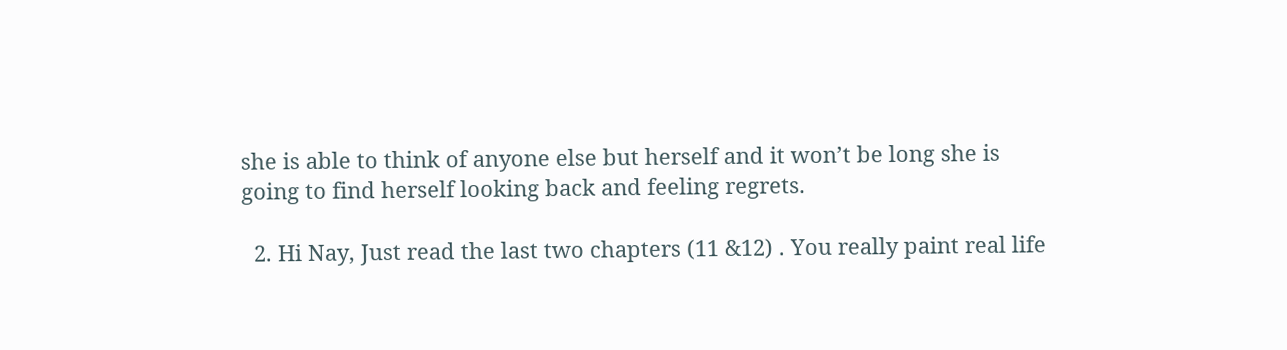she is able to think of anyone else but herself and it won’t be long she is going to find herself looking back and feeling regrets.

  2. Hi Nay, Just read the last two chapters (11 &12) . You really paint real life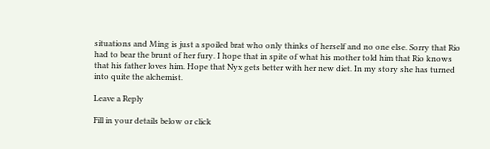situations and Ming is just a spoiled brat who only thinks of herself and no one else. Sorry that Rio had to bear the brunt of her fury. I hope that in spite of what his mother told him that Rio knows that his father loves him. Hope that Nyx gets better with her new diet. In my story she has turned into quite the alchemist.

Leave a Reply

Fill in your details below or click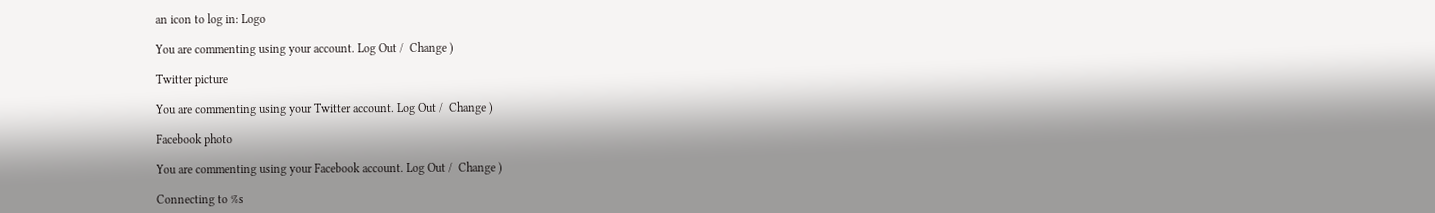an icon to log in: Logo

You are commenting using your account. Log Out /  Change )

Twitter picture

You are commenting using your Twitter account. Log Out /  Change )

Facebook photo

You are commenting using your Facebook account. Log Out /  Change )

Connecting to %s